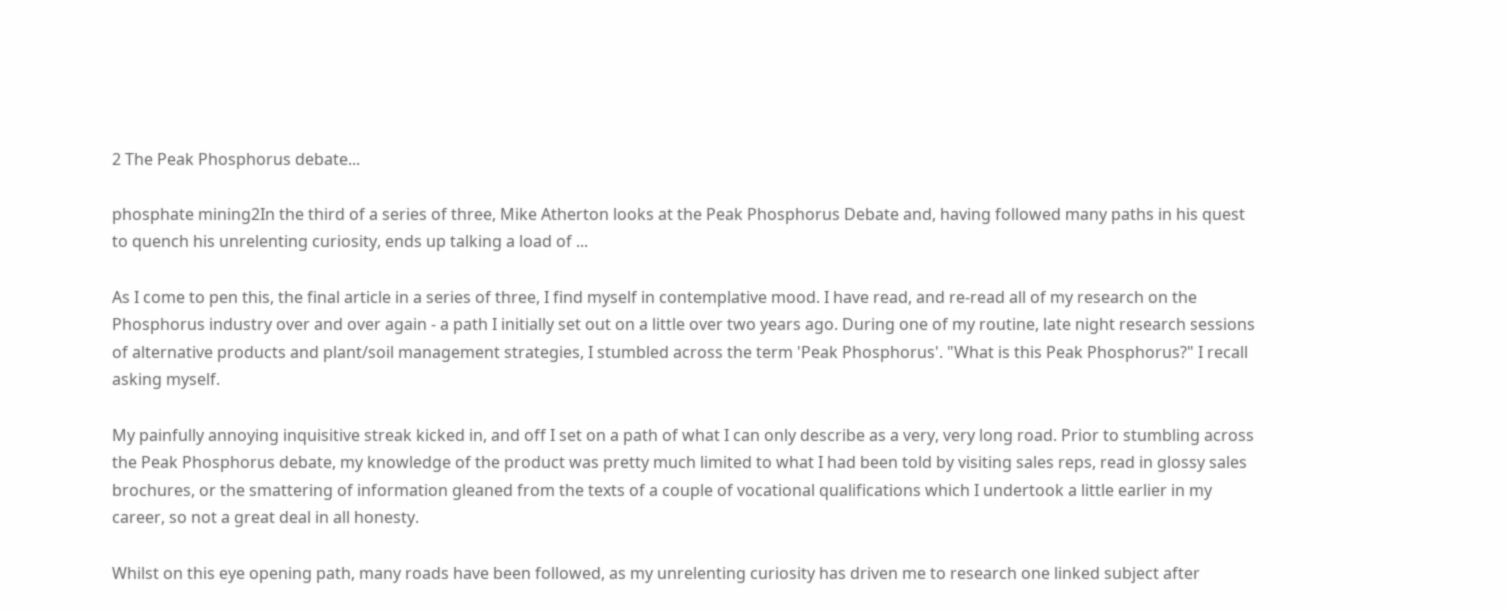2 The Peak Phosphorus debate...

phosphate mining2In the third of a series of three, Mike Atherton looks at the Peak Phosphorus Debate and, having followed many paths in his quest to quench his unrelenting curiosity, ends up talking a load of ...

As I come to pen this, the final article in a series of three, I find myself in contemplative mood. I have read, and re-read all of my research on the Phosphorus industry over and over again - a path I initially set out on a little over two years ago. During one of my routine, late night research sessions of alternative products and plant/soil management strategies, I stumbled across the term 'Peak Phosphorus'. "What is this Peak Phosphorus?" I recall asking myself.

My painfully annoying inquisitive streak kicked in, and off I set on a path of what I can only describe as a very, very long road. Prior to stumbling across the Peak Phosphorus debate, my knowledge of the product was pretty much limited to what I had been told by visiting sales reps, read in glossy sales brochures, or the smattering of information gleaned from the texts of a couple of vocational qualifications which I undertook a little earlier in my career, so not a great deal in all honesty.

Whilst on this eye opening path, many roads have been followed, as my unrelenting curiosity has driven me to research one linked subject after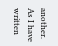another. As I have written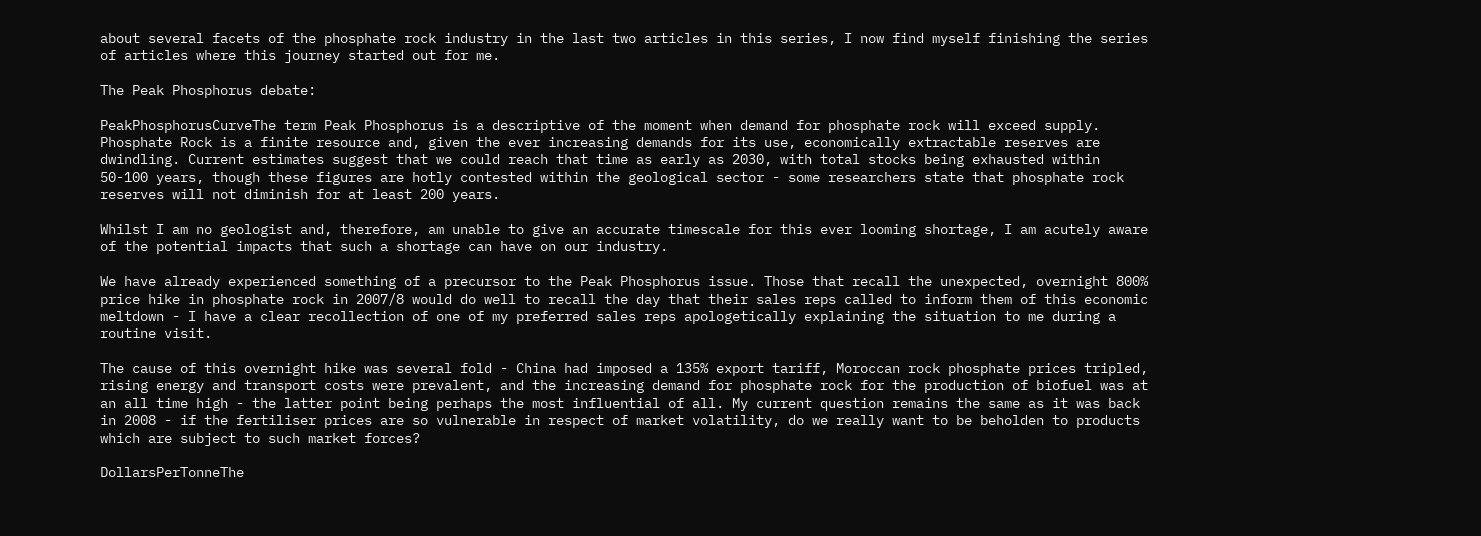about several facets of the phosphate rock industry in the last two articles in this series, I now find myself finishing the series of articles where this journey started out for me.

The Peak Phosphorus debate:

PeakPhosphorusCurveThe term Peak Phosphorus is a descriptive of the moment when demand for phosphate rock will exceed supply. Phosphate Rock is a finite resource and, given the ever increasing demands for its use, economically extractable reserves are dwindling. Current estimates suggest that we could reach that time as early as 2030, with total stocks being exhausted within 50-100 years, though these figures are hotly contested within the geological sector - some researchers state that phosphate rock reserves will not diminish for at least 200 years.

Whilst I am no geologist and, therefore, am unable to give an accurate timescale for this ever looming shortage, I am acutely aware of the potential impacts that such a shortage can have on our industry.

We have already experienced something of a precursor to the Peak Phosphorus issue. Those that recall the unexpected, overnight 800% price hike in phosphate rock in 2007/8 would do well to recall the day that their sales reps called to inform them of this economic meltdown - I have a clear recollection of one of my preferred sales reps apologetically explaining the situation to me during a routine visit.

The cause of this overnight hike was several fold - China had imposed a 135% export tariff, Moroccan rock phosphate prices tripled, rising energy and transport costs were prevalent, and the increasing demand for phosphate rock for the production of biofuel was at an all time high - the latter point being perhaps the most influential of all. My current question remains the same as it was back in 2008 - if the fertiliser prices are so vulnerable in respect of market volatility, do we really want to be beholden to products which are subject to such market forces?

DollarsPerTonneThe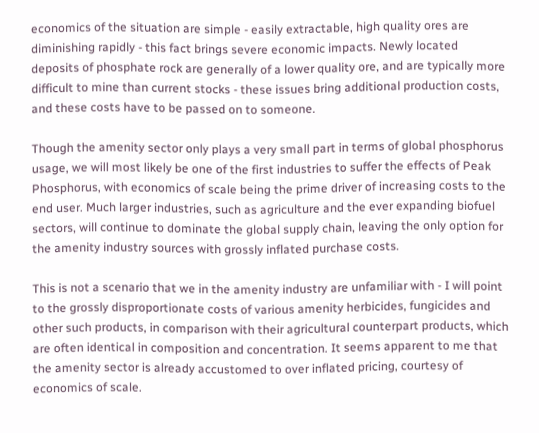economics of the situation are simple - easily extractable, high quality ores are diminishing rapidly - this fact brings severe economic impacts. Newly located deposits of phosphate rock are generally of a lower quality ore, and are typically more difficult to mine than current stocks - these issues bring additional production costs, and these costs have to be passed on to someone.

Though the amenity sector only plays a very small part in terms of global phosphorus usage, we will most likely be one of the first industries to suffer the effects of Peak Phosphorus, with economics of scale being the prime driver of increasing costs to the end user. Much larger industries, such as agriculture and the ever expanding biofuel sectors, will continue to dominate the global supply chain, leaving the only option for the amenity industry sources with grossly inflated purchase costs.

This is not a scenario that we in the amenity industry are unfamiliar with - I will point to the grossly disproportionate costs of various amenity herbicides, fungicides and other such products, in comparison with their agricultural counterpart products, which are often identical in composition and concentration. It seems apparent to me that the amenity sector is already accustomed to over inflated pricing, courtesy of economics of scale.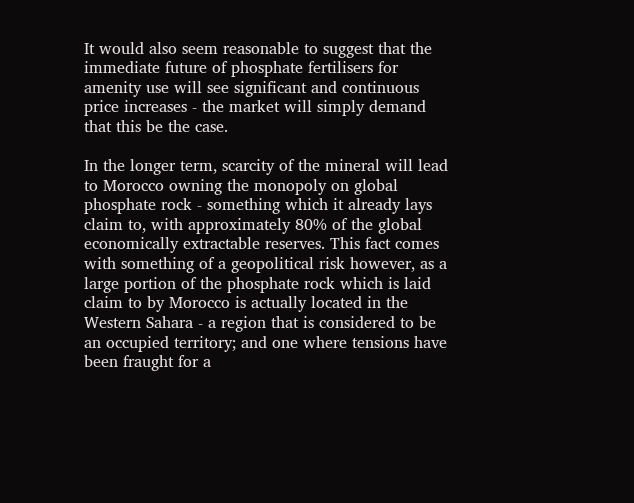It would also seem reasonable to suggest that the immediate future of phosphate fertilisers for amenity use will see significant and continuous price increases - the market will simply demand that this be the case.

In the longer term, scarcity of the mineral will lead to Morocco owning the monopoly on global phosphate rock - something which it already lays claim to, with approximately 80% of the global economically extractable reserves. This fact comes with something of a geopolitical risk however, as a large portion of the phosphate rock which is laid claim to by Morocco is actually located in the Western Sahara - a region that is considered to be an occupied territory; and one where tensions have been fraught for a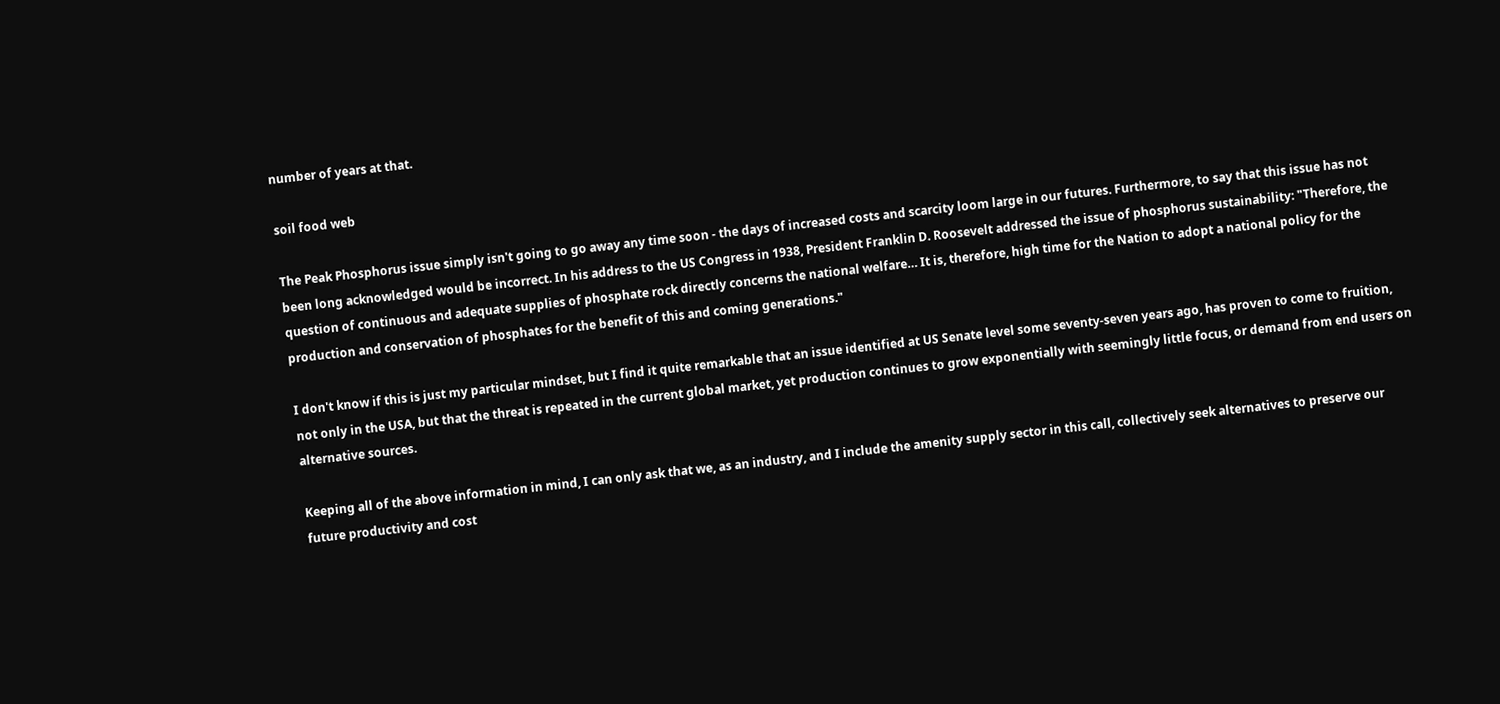number of years at that.

soil food web

The Peak Phosphorus issue simply isn't going to go away any time soon - the days of increased costs and scarcity loom large in our futures. Furthermore, to say that this issue has not been long acknowledged would be incorrect. In his address to the US Congress in 1938, President Franklin D. Roosevelt addressed the issue of phosphorus sustainability: "Therefore, the question of continuous and adequate supplies of phosphate rock directly concerns the national welfare… It is, therefore, high time for the Nation to adopt a national policy for the production and conservation of phosphates for the benefit of this and coming generations."

I don't know if this is just my particular mindset, but I find it quite remarkable that an issue identified at US Senate level some seventy-seven years ago, has proven to come to fruition, not only in the USA, but that the threat is repeated in the current global market, yet production continues to grow exponentially with seemingly little focus, or demand from end users on alternative sources.

Keeping all of the above information in mind, I can only ask that we, as an industry, and I include the amenity supply sector in this call, collectively seek alternatives to preserve our future productivity and cost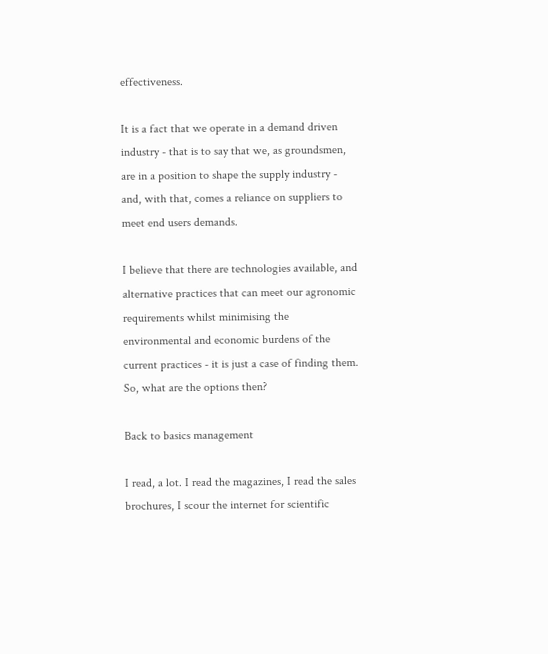effectiveness.

It is a fact that we operate in a demand driven industry - that is to say that we, as groundsmen, are in a position to shape the supply industry - and, with that, comes a reliance on suppliers to meet end users demands.

I believe that there are technologies available, and alternative practices that can meet our agronomic requirements whilst minimising the environmental and economic burdens of the current practices - it is just a case of finding them. So, what are the options then?

Back to basics management

I read, a lot. I read the magazines, I read the sales brochures, I scour the internet for scientific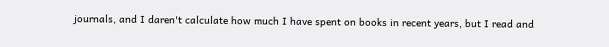journals, and I daren't calculate how much I have spent on books in recent years, but I read and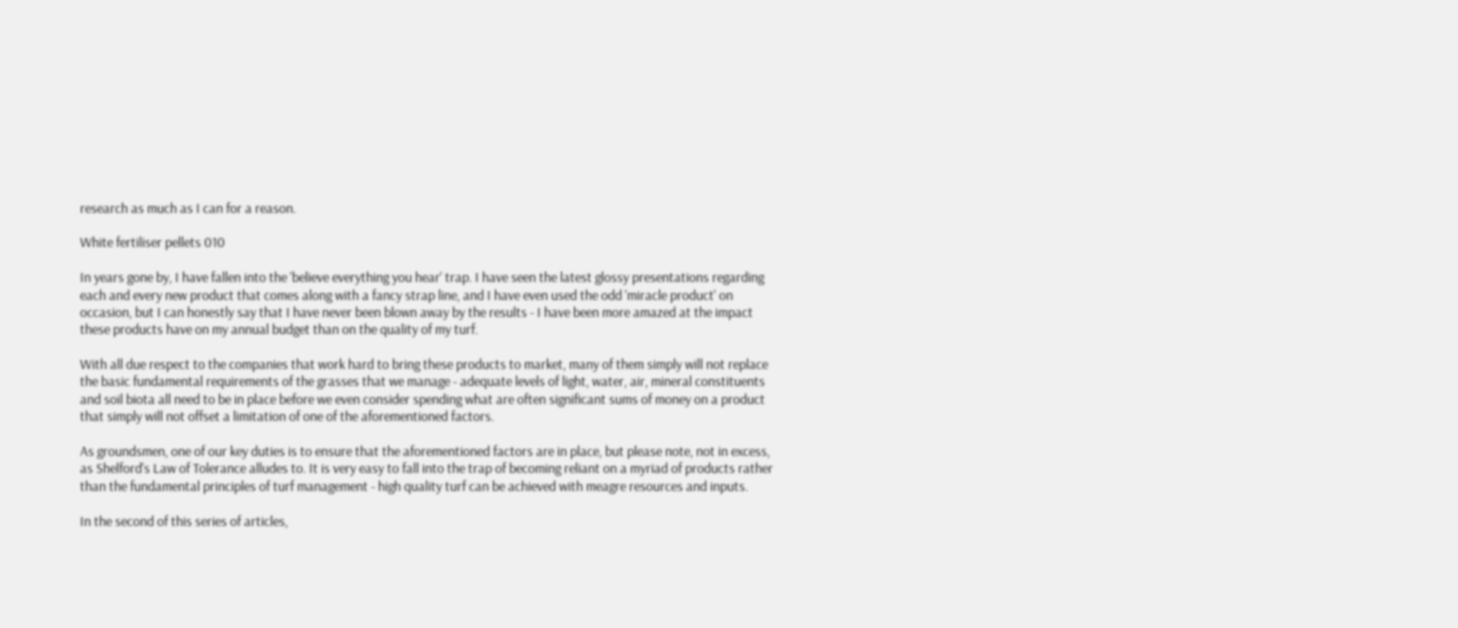research as much as I can for a reason.

White fertiliser pellets 010

In years gone by, I have fallen into the 'believe everything you hear' trap. I have seen the latest glossy presentations regarding each and every new product that comes along with a fancy strap line, and I have even used the odd 'miracle product' on occasion, but I can honestly say that I have never been blown away by the results - I have been more amazed at the impact these products have on my annual budget than on the quality of my turf.

With all due respect to the companies that work hard to bring these products to market, many of them simply will not replace the basic fundamental requirements of the grasses that we manage - adequate levels of light, water, air, mineral constituents and soil biota all need to be in place before we even consider spending what are often significant sums of money on a product that simply will not offset a limitation of one of the aforementioned factors.

As groundsmen, one of our key duties is to ensure that the aforementioned factors are in place, but please note, not in excess, as Shelford's Law of Tolerance alludes to. It is very easy to fall into the trap of becoming reliant on a myriad of products rather than the fundamental principles of turf management - high quality turf can be achieved with meagre resources and inputs.

In the second of this series of articles,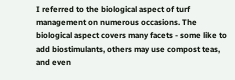I referred to the biological aspect of turf management on numerous occasions. The biological aspect covers many facets - some like to add biostimulants, others may use compost teas, and even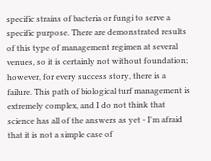specific strains of bacteria or fungi to serve a specific purpose. There are demonstrated results of this type of management regimen at several venues, so it is certainly not without foundation; however, for every success story, there is a failure. This path of biological turf management is extremely complex, and I do not think that science has all of the answers as yet - I'm afraid that it is not a simple case of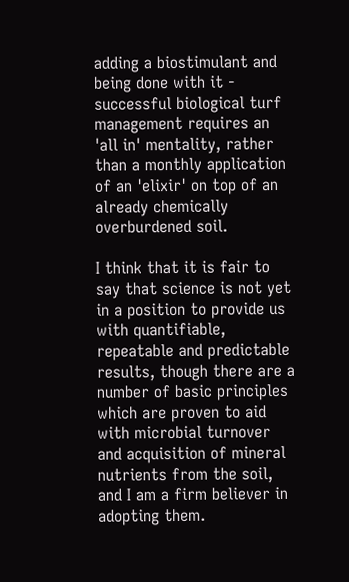adding a biostimulant and being done with it - successful biological turf management requires an 'all in' mentality, rather than a monthly application of an 'elixir' on top of an already chemically overburdened soil.

I think that it is fair to say that science is not yet in a position to provide us with quantifiable, repeatable and predictable results, though there are a number of basic principles which are proven to aid with microbial turnover and acquisition of mineral nutrients from the soil, and I am a firm believer in adopting them.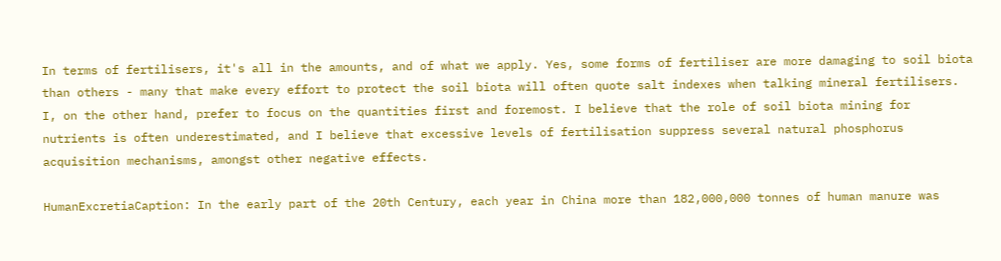In terms of fertilisers, it's all in the amounts, and of what we apply. Yes, some forms of fertiliser are more damaging to soil biota than others - many that make every effort to protect the soil biota will often quote salt indexes when talking mineral fertilisers. I, on the other hand, prefer to focus on the quantities first and foremost. I believe that the role of soil biota mining for nutrients is often underestimated, and I believe that excessive levels of fertilisation suppress several natural phosphorus acquisition mechanisms, amongst other negative effects.

HumanExcretiaCaption: In the early part of the 20th Century, each year in China more than 182,000,000 tonnes of human manure was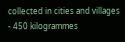collected in cities and villages - 450 kilogrammes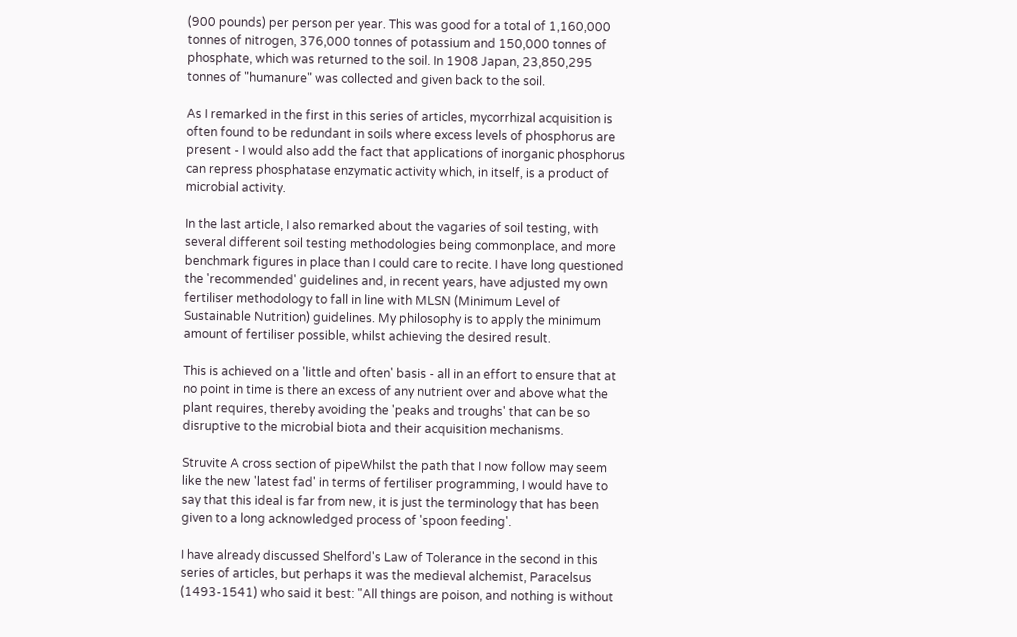(900 pounds) per person per year. This was good for a total of 1,160,000 tonnes of nitrogen, 376,000 tonnes of potassium and 150,000 tonnes of phosphate, which was returned to the soil. In 1908 Japan, 23,850,295 tonnes of "humanure" was collected and given back to the soil.

As I remarked in the first in this series of articles, mycorrhizal acquisition is often found to be redundant in soils where excess levels of phosphorus are present - I would also add the fact that applications of inorganic phosphorus can repress phosphatase enzymatic activity which, in itself, is a product of microbial activity.

In the last article, I also remarked about the vagaries of soil testing, with several different soil testing methodologies being commonplace, and more benchmark figures in place than I could care to recite. I have long questioned the 'recommended' guidelines and, in recent years, have adjusted my own fertiliser methodology to fall in line with MLSN (Minimum Level of Sustainable Nutrition) guidelines. My philosophy is to apply the minimum amount of fertiliser possible, whilst achieving the desired result.

This is achieved on a 'little and often' basis - all in an effort to ensure that at no point in time is there an excess of any nutrient over and above what the plant requires, thereby avoiding the 'peaks and troughs' that can be so disruptive to the microbial biota and their acquisition mechanisms.

Struvite A cross section of pipeWhilst the path that I now follow may seem like the new 'latest fad' in terms of fertiliser programming, I would have to say that this ideal is far from new, it is just the terminology that has been given to a long acknowledged process of 'spoon feeding'.

I have already discussed Shelford's Law of Tolerance in the second in this series of articles, but perhaps it was the medieval alchemist, Paracelsus (1493-1541) who said it best: "All things are poison, and nothing is without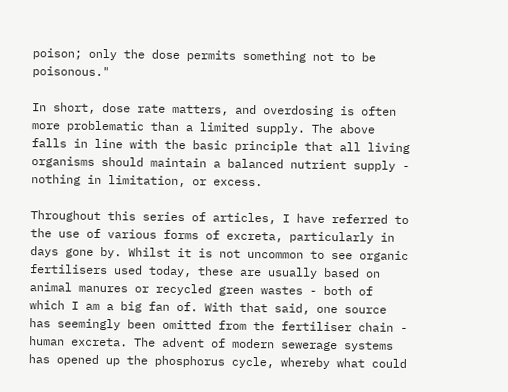poison; only the dose permits something not to be poisonous."

In short, dose rate matters, and overdosing is often more problematic than a limited supply. The above falls in line with the basic principle that all living organisms should maintain a balanced nutrient supply - nothing in limitation, or excess.

Throughout this series of articles, I have referred to the use of various forms of excreta, particularly in days gone by. Whilst it is not uncommon to see organic fertilisers used today, these are usually based on animal manures or recycled green wastes - both of which I am a big fan of. With that said, one source has seemingly been omitted from the fertiliser chain - human excreta. The advent of modern sewerage systems has opened up the phosphorus cycle, whereby what could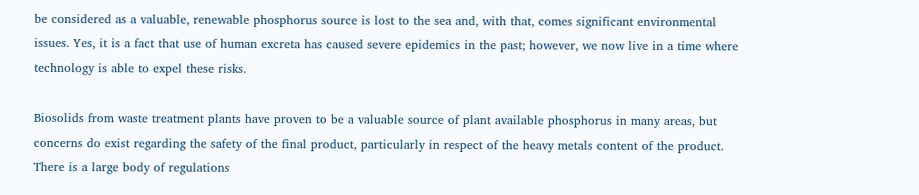be considered as a valuable, renewable phosphorus source is lost to the sea and, with that, comes significant environmental issues. Yes, it is a fact that use of human excreta has caused severe epidemics in the past; however, we now live in a time where technology is able to expel these risks.

Biosolids from waste treatment plants have proven to be a valuable source of plant available phosphorus in many areas, but concerns do exist regarding the safety of the final product, particularly in respect of the heavy metals content of the product. There is a large body of regulations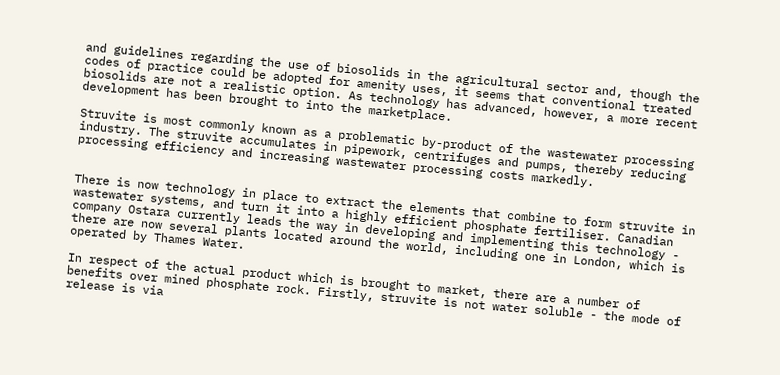and guidelines regarding the use of biosolids in the agricultural sector and, though the codes of practice could be adopted for amenity uses, it seems that conventional treated biosolids are not a realistic option. As technology has advanced, however, a more recent development has been brought to into the marketplace.

Struvite is most commonly known as a problematic by-product of the wastewater processing industry. The struvite accumulates in pipework, centrifuges and pumps, thereby reducing processing efficiency and increasing wastewater processing costs markedly.


There is now technology in place to extract the elements that combine to form struvite in wastewater systems, and turn it into a highly efficient phosphate fertiliser. Canadian company Ostara currently leads the way in developing and implementing this technology - there are now several plants located around the world, including one in London, which is operated by Thames Water.

In respect of the actual product which is brought to market, there are a number of benefits over mined phosphate rock. Firstly, struvite is not water soluble - the mode of release is via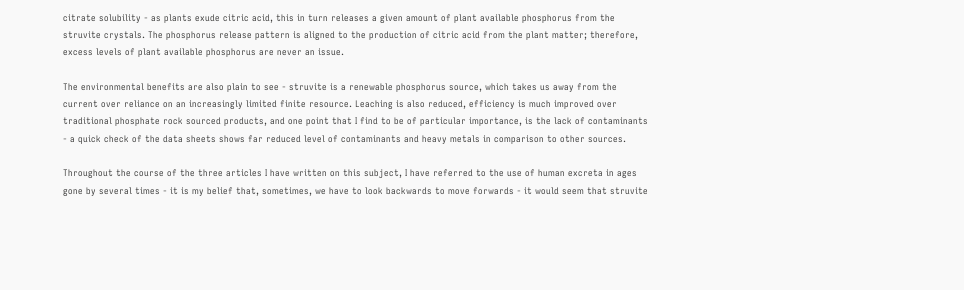citrate solubility - as plants exude citric acid, this in turn releases a given amount of plant available phosphorus from the struvite crystals. The phosphorus release pattern is aligned to the production of citric acid from the plant matter; therefore, excess levels of plant available phosphorus are never an issue.

The environmental benefits are also plain to see - struvite is a renewable phosphorus source, which takes us away from the current over reliance on an increasingly limited finite resource. Leaching is also reduced, efficiency is much improved over traditional phosphate rock sourced products, and one point that I find to be of particular importance, is the lack of contaminants - a quick check of the data sheets shows far reduced level of contaminants and heavy metals in comparison to other sources.

Throughout the course of the three articles I have written on this subject, I have referred to the use of human excreta in ages gone by several times - it is my belief that, sometimes, we have to look backwards to move forwards - it would seem that struvite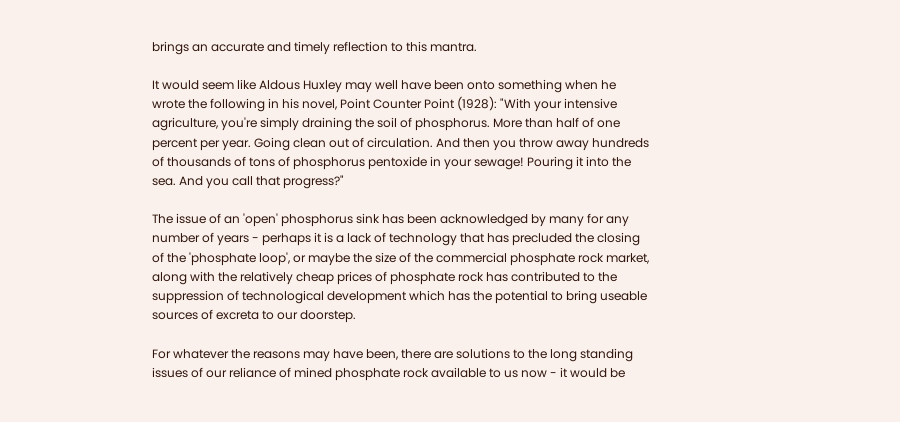brings an accurate and timely reflection to this mantra.

It would seem like Aldous Huxley may well have been onto something when he wrote the following in his novel, Point Counter Point (1928): "With your intensive agriculture, you're simply draining the soil of phosphorus. More than half of one percent per year. Going clean out of circulation. And then you throw away hundreds of thousands of tons of phosphorus pentoxide in your sewage! Pouring it into the sea. And you call that progress?"

The issue of an 'open' phosphorus sink has been acknowledged by many for any number of years - perhaps it is a lack of technology that has precluded the closing of the 'phosphate loop', or maybe the size of the commercial phosphate rock market, along with the relatively cheap prices of phosphate rock has contributed to the suppression of technological development which has the potential to bring useable sources of excreta to our doorstep.

For whatever the reasons may have been, there are solutions to the long standing issues of our reliance of mined phosphate rock available to us now - it would be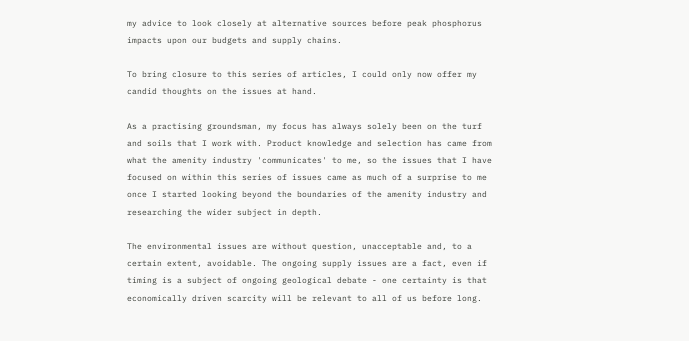my advice to look closely at alternative sources before peak phosphorus impacts upon our budgets and supply chains.

To bring closure to this series of articles, I could only now offer my candid thoughts on the issues at hand.

As a practising groundsman, my focus has always solely been on the turf and soils that I work with. Product knowledge and selection has came from what the amenity industry 'communicates' to me, so the issues that I have focused on within this series of issues came as much of a surprise to me once I started looking beyond the boundaries of the amenity industry and researching the wider subject in depth.

The environmental issues are without question, unacceptable and, to a certain extent, avoidable. The ongoing supply issues are a fact, even if timing is a subject of ongoing geological debate - one certainty is that economically driven scarcity will be relevant to all of us before long.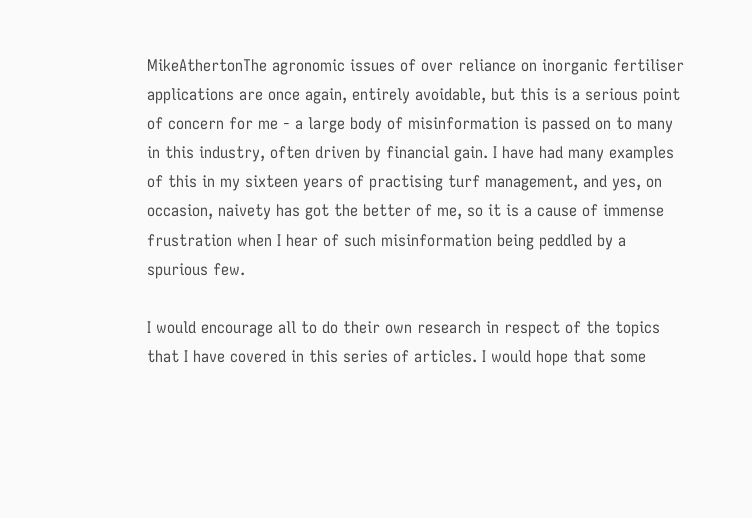MikeAthertonThe agronomic issues of over reliance on inorganic fertiliser applications are once again, entirely avoidable, but this is a serious point of concern for me - a large body of misinformation is passed on to many in this industry, often driven by financial gain. I have had many examples of this in my sixteen years of practising turf management, and yes, on occasion, naivety has got the better of me, so it is a cause of immense frustration when I hear of such misinformation being peddled by a spurious few.

I would encourage all to do their own research in respect of the topics that I have covered in this series of articles. I would hope that some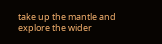take up the mantle and explore the wider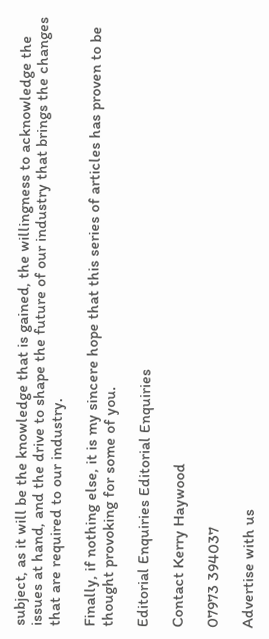subject, as it will be the knowledge that is gained, the willingness to acknowledge the issues at hand, and the drive to shape the future of our industry that brings the changes that are required to our industry.

Finally, if nothing else, it is my sincere hope that this series of articles has proven to be thought provoking for some of you.

Editorial Enquiries Editorial Enquiries

Contact Kerry Haywood

07973 394037

Advertise with us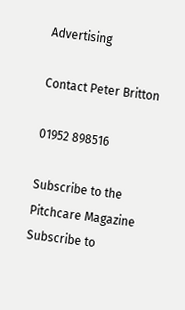Advertising

Contact Peter Britton

01952 898516

Subscribe to the Pitchcare Magazine Subscribe to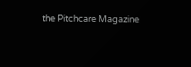the Pitchcare Magazine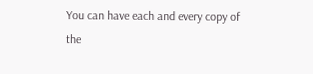You can have each and every copy of the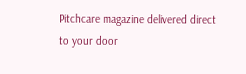Pitchcare magazine delivered direct to your door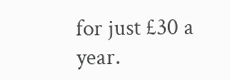for just £30 a year.